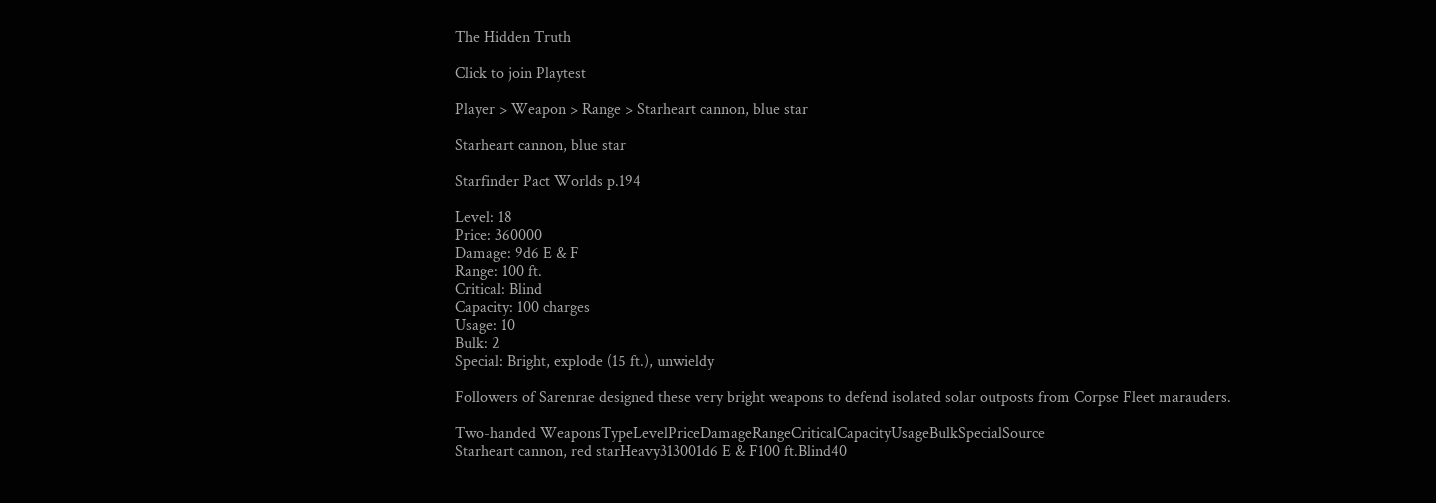The Hidden Truth

Click to join Playtest

Player > Weapon > Range > Starheart cannon, blue star

Starheart cannon, blue star

Starfinder Pact Worlds p.194

Level: 18
Price: 360000
Damage: 9d6 E & F
Range: 100 ft.
Critical: Blind
Capacity: 100 charges
Usage: 10
Bulk: 2
Special: Bright, explode (15 ft.), unwieldy

Followers of Sarenrae designed these very bright weapons to defend isolated solar outposts from Corpse Fleet marauders.

Two-handed WeaponsTypeLevelPriceDamageRangeCriticalCapacityUsageBulkSpecialSource
Starheart cannon, red starHeavy313001d6 E & F100 ft.Blind40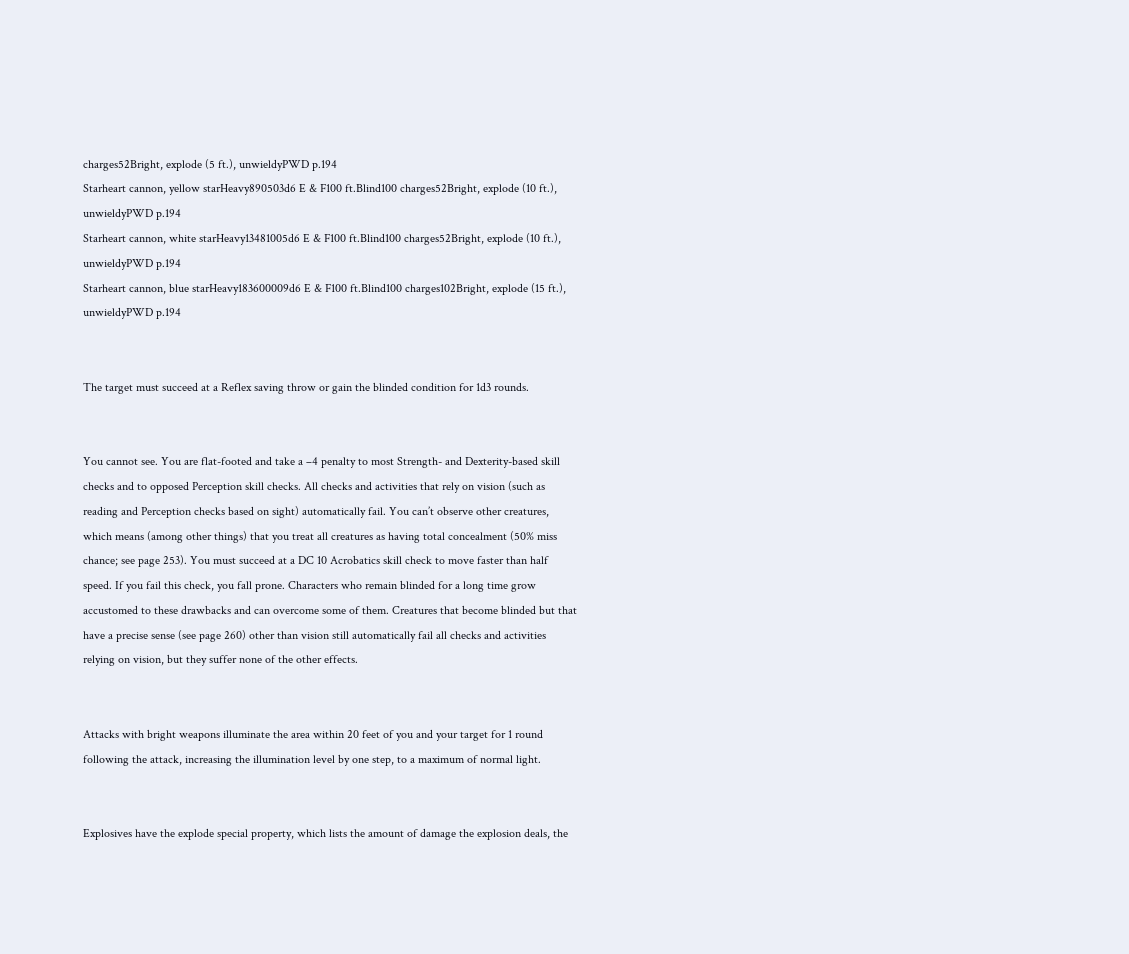charges52Bright, explode (5 ft.), unwieldyPWD p.194
Starheart cannon, yellow starHeavy890503d6 E & F100 ft.Blind100 charges52Bright, explode (10 ft.), unwieldyPWD p.194
Starheart cannon, white starHeavy13481005d6 E & F100 ft.Blind100 charges52Bright, explode (10 ft.), unwieldyPWD p.194
Starheart cannon, blue starHeavy183600009d6 E & F100 ft.Blind100 charges102Bright, explode (15 ft.), unwieldyPWD p.194


The target must succeed at a Reflex saving throw or gain the blinded condition for 1d3 rounds.


You cannot see. You are flat-footed and take a –4 penalty to most Strength- and Dexterity-based skill checks and to opposed Perception skill checks. All checks and activities that rely on vision (such as reading and Perception checks based on sight) automatically fail. You can’t observe other creatures, which means (among other things) that you treat all creatures as having total concealment (50% miss chance; see page 253). You must succeed at a DC 10 Acrobatics skill check to move faster than half speed. If you fail this check, you fall prone. Characters who remain blinded for a long time grow accustomed to these drawbacks and can overcome some of them. Creatures that become blinded but that have a precise sense (see page 260) other than vision still automatically fail all checks and activities relying on vision, but they suffer none of the other effects.


Attacks with bright weapons illuminate the area within 20 feet of you and your target for 1 round following the attack, increasing the illumination level by one step, to a maximum of normal light.


Explosives have the explode special property, which lists the amount of damage the explosion deals, the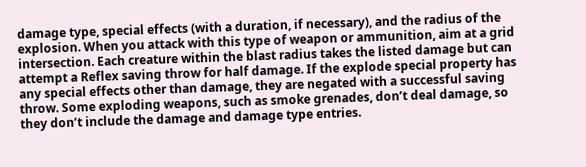damage type, special effects (with a duration, if necessary), and the radius of the explosion. When you attack with this type of weapon or ammunition, aim at a grid intersection. Each creature within the blast radius takes the listed damage but can attempt a Reflex saving throw for half damage. If the explode special property has any special effects other than damage, they are negated with a successful saving throw. Some exploding weapons, such as smoke grenades, don’t deal damage, so they don’t include the damage and damage type entries.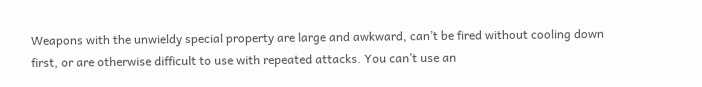Weapons with the unwieldy special property are large and awkward, can’t be fired without cooling down first, or are otherwise difficult to use with repeated attacks. You can’t use an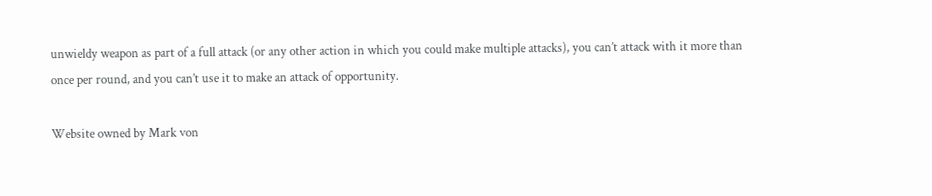unwieldy weapon as part of a full attack (or any other action in which you could make multiple attacks), you can’t attack with it more than once per round, and you can’t use it to make an attack of opportunity.

Website owned by Mark von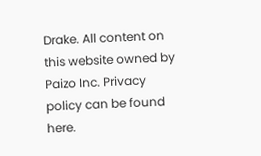Drake. All content on this website owned by Paizo Inc. Privacy policy can be found here.